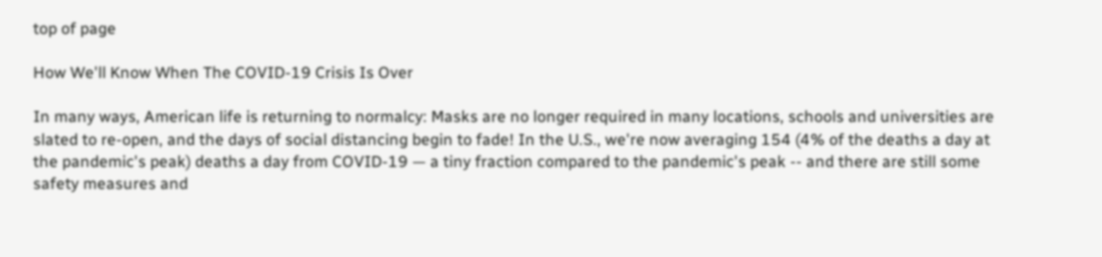top of page

How We'll Know When The COVID-19 Crisis Is Over

In many ways, American life is returning to normalcy: Masks are no longer required in many locations, schools and universities are slated to re-open, and the days of social distancing begin to fade! In the U.S., we're now averaging 154 (4% of the deaths a day at the pandemic's peak) deaths a day from COVID-19 — a tiny fraction compared to the pandemic's peak -- and there are still some safety measures and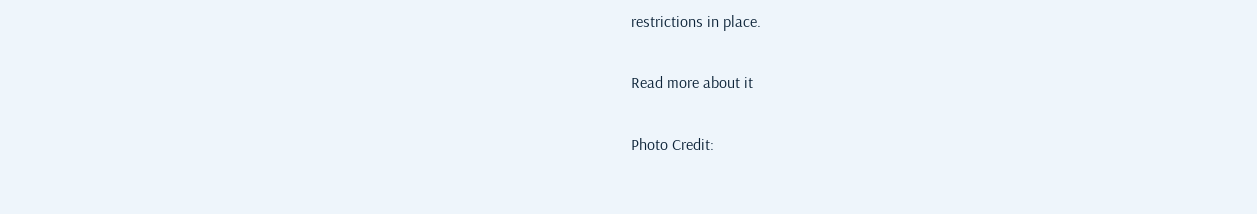restrictions in place.

Read more about it

Photo Credit: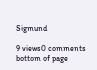Sigmund

9 views0 comments
bottom of page